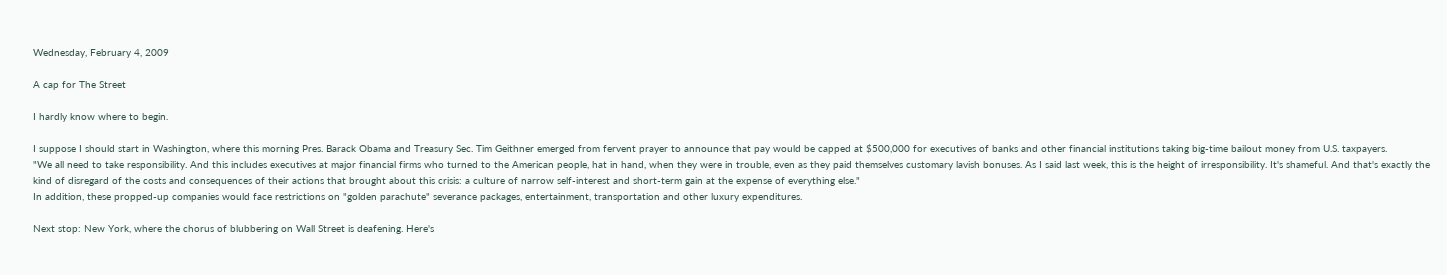Wednesday, February 4, 2009

A cap for The Street

I hardly know where to begin.

I suppose I should start in Washington, where this morning Pres. Barack Obama and Treasury Sec. Tim Geithner emerged from fervent prayer to announce that pay would be capped at $500,000 for executives of banks and other financial institutions taking big-time bailout money from U.S. taxpayers.
"We all need to take responsibility. And this includes executives at major financial firms who turned to the American people, hat in hand, when they were in trouble, even as they paid themselves customary lavish bonuses. As I said last week, this is the height of irresponsibility. It's shameful. And that's exactly the kind of disregard of the costs and consequences of their actions that brought about this crisis: a culture of narrow self-interest and short-term gain at the expense of everything else."
In addition, these propped-up companies would face restrictions on "golden parachute" severance packages, entertainment, transportation and other luxury expenditures.

Next stop: New York, where the chorus of blubbering on Wall Street is deafening. Here's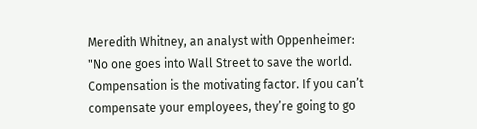Meredith Whitney, an analyst with Oppenheimer:
"No one goes into Wall Street to save the world. Compensation is the motivating factor. If you can’t compensate your employees, they’re going to go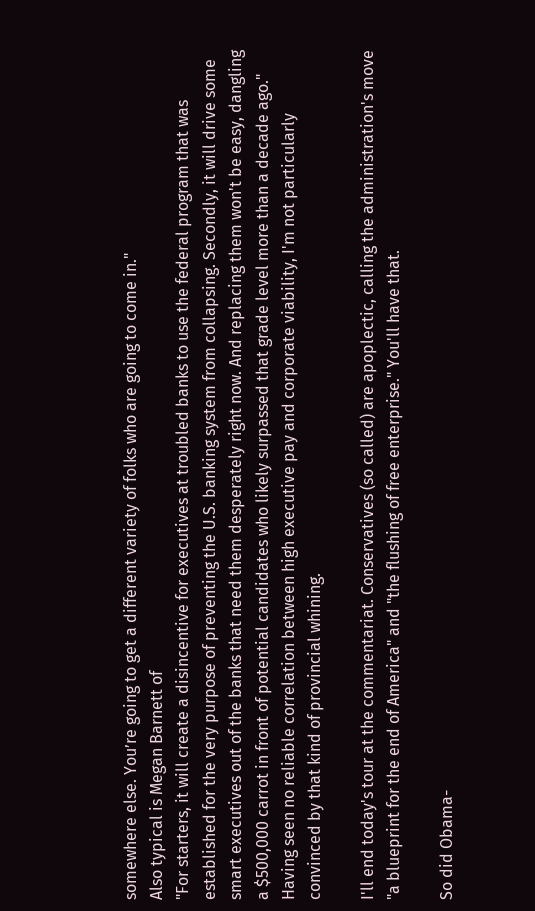somewhere else. You’re going to get a different variety of folks who are going to come in."
Also typical is Megan Barnett of
"For starters, it will create a disincentive for executives at troubled banks to use the federal program that was established for the very purpose of preventing the U.S. banking system from collapsing. Secondly, it will drive some smart executives out of the banks that need them desperately right now. And replacing them won't be easy, dangling a $500,000 carrot in front of potential candidates who likely surpassed that grade level more than a decade ago."
Having seen no reliable correlation between high executive pay and corporate viability, I'm not particularly convinced by that kind of provincial whining.

I'll end today's tour at the commentariat. Conservatives (so called) are apoplectic, calling the administration's move "a blueprint for the end of America" and "the flushing of free enterprise." You'll have that.

So did Obama-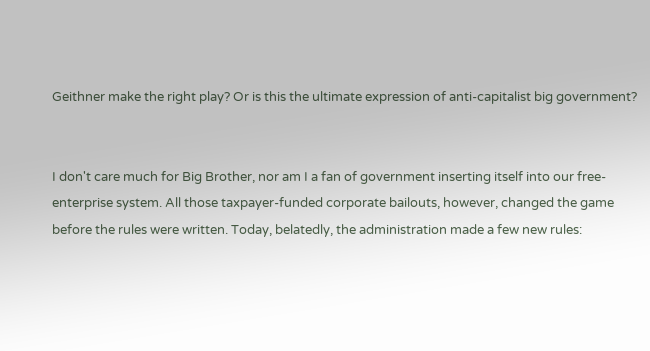Geithner make the right play? Or is this the ultimate expression of anti-capitalist big government?


I don't care much for Big Brother, nor am I a fan of government inserting itself into our free-enterprise system. All those taxpayer-funded corporate bailouts, however, changed the game before the rules were written. Today, belatedly, the administration made a few new rules: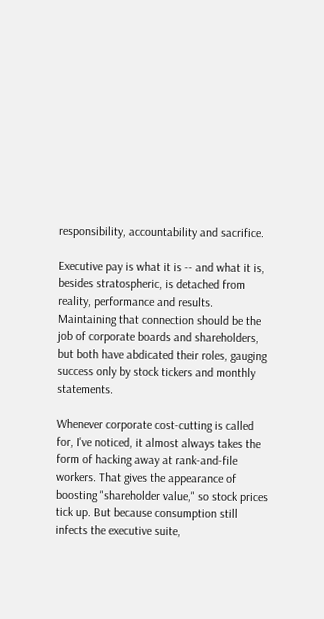responsibility, accountability and sacrifice.

Executive pay is what it is -- and what it is, besides stratospheric, is detached from reality, performance and results. Maintaining that connection should be the job of corporate boards and shareholders, but both have abdicated their roles, gauging success only by stock tickers and monthly statements.

Whenever corporate cost-cutting is called for, I've noticed, it almost always takes the form of hacking away at rank-and-file workers. That gives the appearance of boosting "shareholder value," so stock prices tick up. But because consumption still infects the executive suite,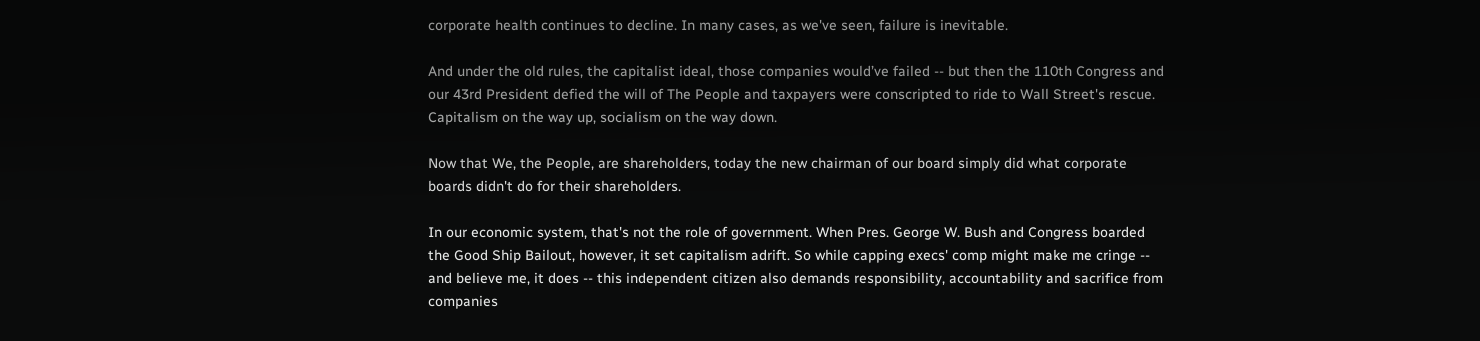corporate health continues to decline. In many cases, as we've seen, failure is inevitable.

And under the old rules, the capitalist ideal, those companies would’ve failed -- but then the 110th Congress and our 43rd President defied the will of The People and taxpayers were conscripted to ride to Wall Street's rescue. Capitalism on the way up, socialism on the way down.

Now that We, the People, are shareholders, today the new chairman of our board simply did what corporate boards didn't do for their shareholders.

In our economic system, that's not the role of government. When Pres. George W. Bush and Congress boarded the Good Ship Bailout, however, it set capitalism adrift. So while capping execs' comp might make me cringe -- and believe me, it does -- this independent citizen also demands responsibility, accountability and sacrifice from companies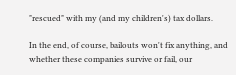"rescued" with my (and my children's) tax dollars.

In the end, of course, bailouts won't fix anything, and whether these companies survive or fail, our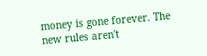money is gone forever. The new rules aren't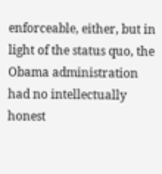enforceable, either, but in light of the status quo, the Obama administration had no intellectually honest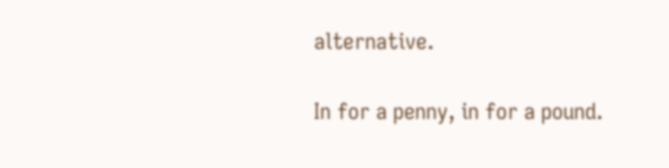alternative.

In for a penny, in for a pound.